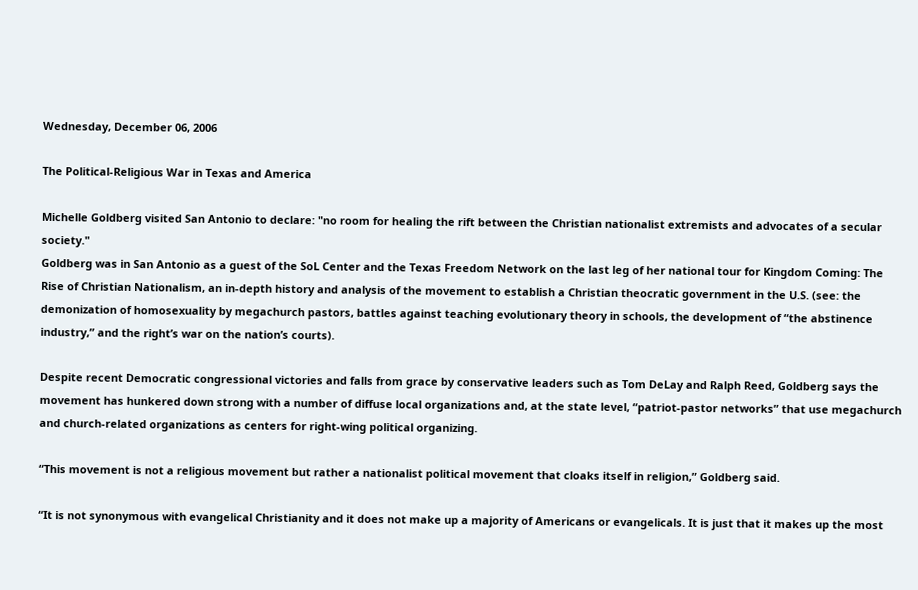Wednesday, December 06, 2006

The Political-Religious War in Texas and America

Michelle Goldberg visited San Antonio to declare: "no room for healing the rift between the Christian nationalist extremists and advocates of a secular society."
Goldberg was in San Antonio as a guest of the SoL Center and the Texas Freedom Network on the last leg of her national tour for Kingdom Coming: The Rise of Christian Nationalism, an in-depth history and analysis of the movement to establish a Christian theocratic government in the U.S. (see: the demonization of homosexuality by megachurch pastors, battles against teaching evolutionary theory in schools, the development of “the abstinence industry,” and the right’s war on the nation’s courts).

Despite recent Democratic congressional victories and falls from grace by conservative leaders such as Tom DeLay and Ralph Reed, Goldberg says the movement has hunkered down strong with a number of diffuse local organizations and, at the state level, “patriot-pastor networks” that use megachurch and church-related organizations as centers for right-wing political organizing.

“This movement is not a religious movement but rather a nationalist political movement that cloaks itself in religion,” Goldberg said.

“It is not synonymous with evangelical Christianity and it does not make up a majority of Americans or evangelicals. It is just that it makes up the most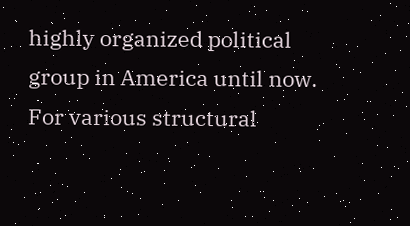highly organized political group in America until now. For various structural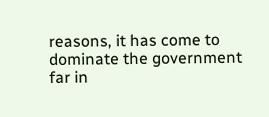reasons, it has come to dominate the government far in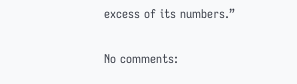excess of its numbers.”

No comments: